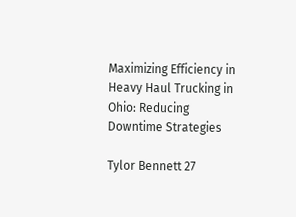Maximizing Efficiency in Heavy Haul Trucking in Ohio: Reducing Downtime Strategies

Tylor Bennett 27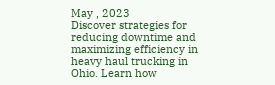May , 2023
Discover strategies for reducing downtime and maximizing efficiency in heavy haul trucking in Ohio. Learn how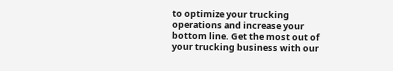to optimize your trucking operations and increase your bottom line. Get the most out of your trucking business with our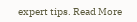expert tips. Read More